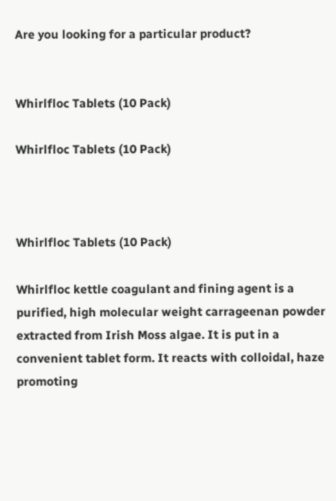Are you looking for a particular product?


Whirlfloc Tablets (10 Pack)

Whirlfloc Tablets (10 Pack)



Whirlfloc Tablets (10 Pack)

Whirlfloc kettle coagulant and fining agent is a purified, high molecular weight carrageenan powder extracted from Irish Moss algae. It is put in a convenient tablet form. It reacts with colloidal, haze promoting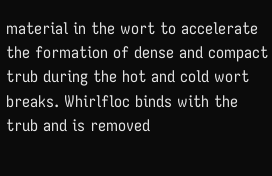material in the wort to accelerate the formation of dense and compact trub during the hot and cold wort breaks. Whirlfloc binds with the trub and is removed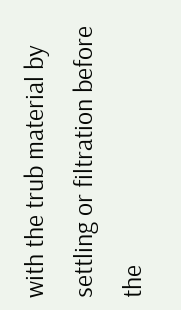with the trub material by settling or filtration before the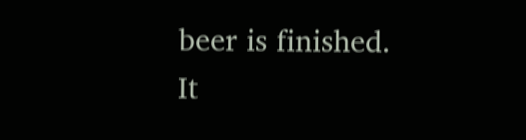beer is finished. It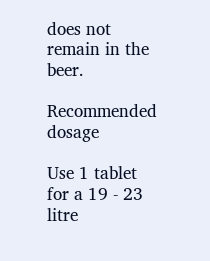does not remain in the beer.

Recommended dosage

Use 1 tablet for a 19 - 23 litre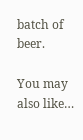batch of beer.

You may also like…